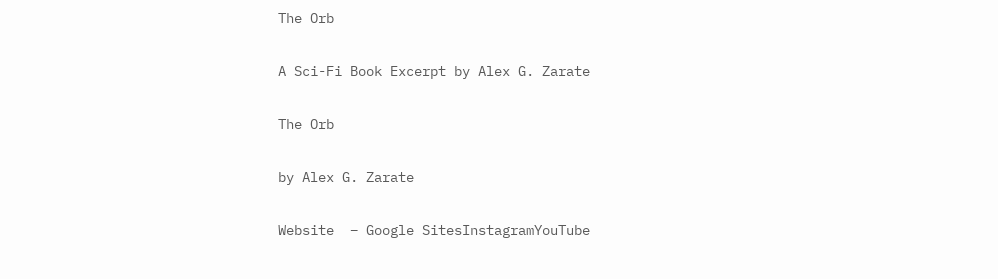The Orb

A Sci-Fi Book Excerpt by Alex G. Zarate

The Orb

by Alex G. Zarate

Website  – Google SitesInstagramYouTube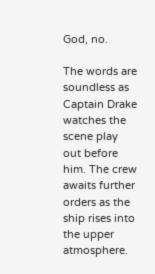God, no.

The words are soundless as Captain Drake watches the scene play out before him. The crew awaits further orders as the ship rises into the upper atmosphere.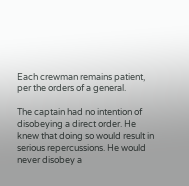Each crewman remains patient, per the orders of a general.

The captain had no intention of disobeying a direct order. He knew that doing so would result in serious repercussions. He would never disobey a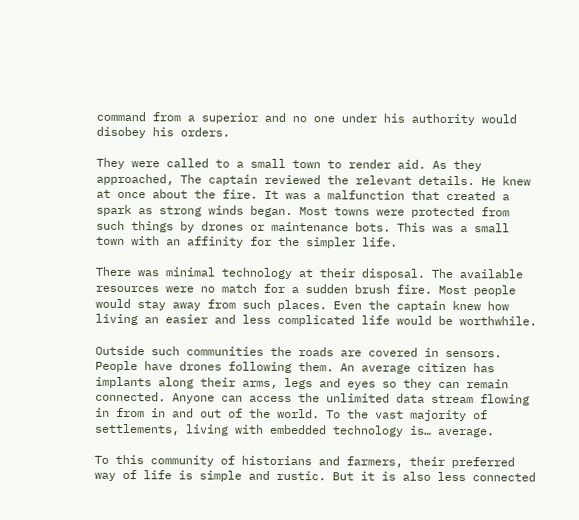command from a superior and no one under his authority would disobey his orders.

They were called to a small town to render aid. As they approached, The captain reviewed the relevant details. He knew at once about the fire. It was a malfunction that created a spark as strong winds began. Most towns were protected from such things by drones or maintenance bots. This was a small town with an affinity for the simpler life.

There was minimal technology at their disposal. The available resources were no match for a sudden brush fire. Most people would stay away from such places. Even the captain knew how living an easier and less complicated life would be worthwhile.

Outside such communities the roads are covered in sensors. People have drones following them. An average citizen has implants along their arms, legs and eyes so they can remain connected. Anyone can access the unlimited data stream flowing in from in and out of the world. To the vast majority of settlements, living with embedded technology is… average.

To this community of historians and farmers, their preferred way of life is simple and rustic. But it is also less connected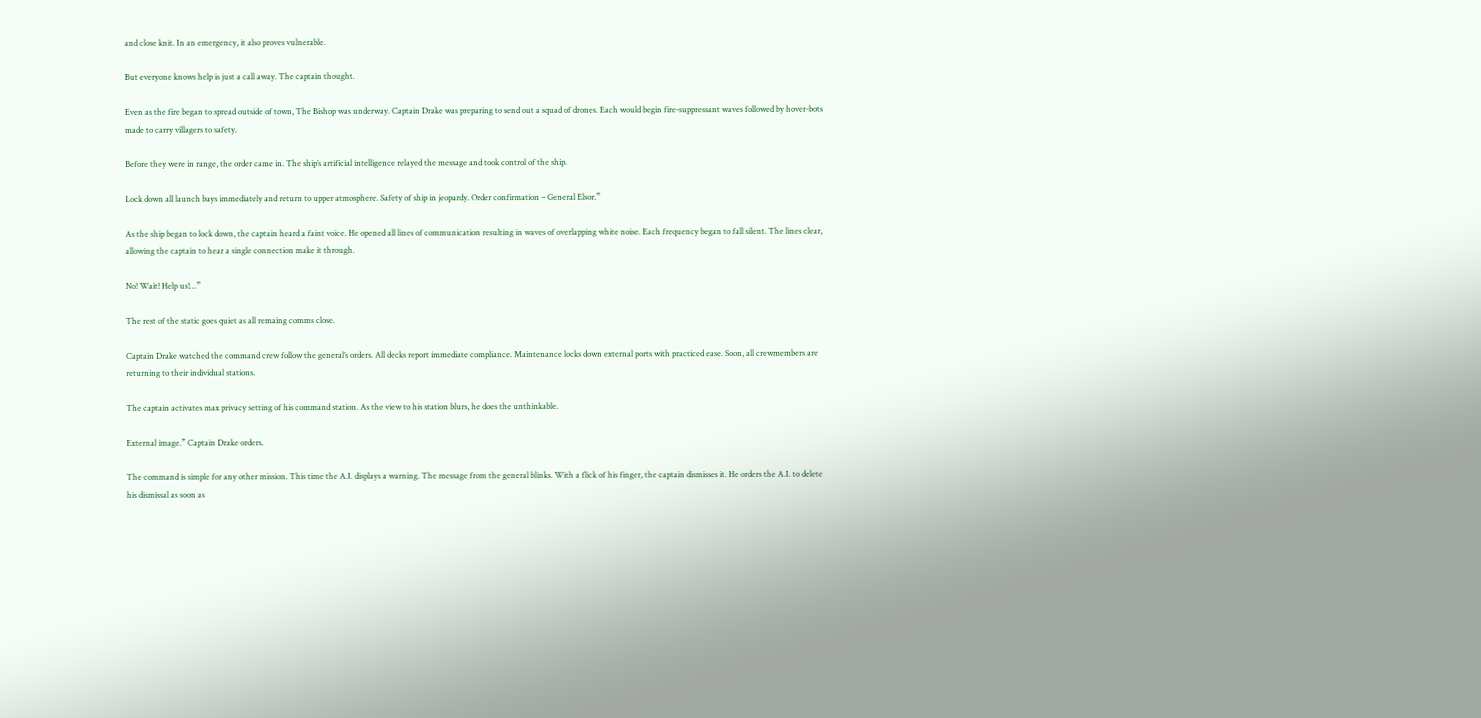and close knit. In an emergency, it also proves vulnerable.

But everyone knows help is just a call away. The captain thought.

Even as the fire began to spread outside of town, The Bishop was underway. Captain Drake was preparing to send out a squad of drones. Each would begin fire-suppressant waves followed by hover-bots made to carry villagers to safety.

Before they were in range, the order came in. The ship’s artificial intelligence relayed the message and took control of the ship.

Lock down all launch bays immediately and return to upper atmosphere. Safety of ship in jeopardy. Order confirmation – General Elsor.”

As the ship began to lock down, the captain heard a faint voice. He opened all lines of communication resulting in waves of overlapping white noise. Each frequency began to fall silent. The lines clear, allowing the captain to hear a single connection make it through.

No! Wait! Help us!…”

The rest of the static goes quiet as all remaing comms close.

Captain Drake watched the command crew follow the general’s orders. All decks report immediate compliance. Maintenance locks down external ports with practiced ease. Soon, all crewmembers are returning to their individual stations.

The captain activates max privacy setting of his command station. As the view to his station blurs, he does the unthinkable.

External image.” Captain Drake orders.

The command is simple for any other mission. This time the A.I. displays a warning. The message from the general blinks. With a flick of his finger, the captain dismisses it. He orders the A.I. to delete his dismissal as soon as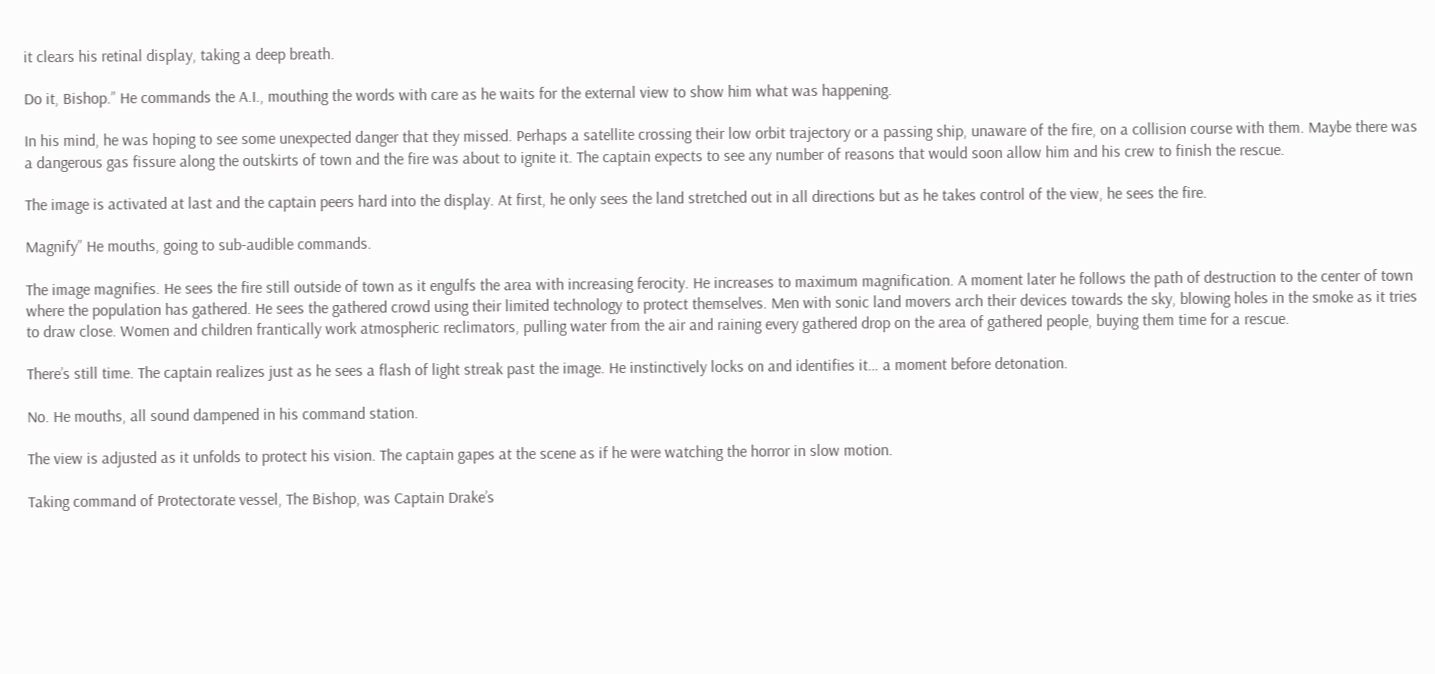it clears his retinal display, taking a deep breath.

Do it, Bishop.” He commands the A.I., mouthing the words with care as he waits for the external view to show him what was happening.

In his mind, he was hoping to see some unexpected danger that they missed. Perhaps a satellite crossing their low orbit trajectory or a passing ship, unaware of the fire, on a collision course with them. Maybe there was a dangerous gas fissure along the outskirts of town and the fire was about to ignite it. The captain expects to see any number of reasons that would soon allow him and his crew to finish the rescue.

The image is activated at last and the captain peers hard into the display. At first, he only sees the land stretched out in all directions but as he takes control of the view, he sees the fire.

Magnify” He mouths, going to sub-audible commands.

The image magnifies. He sees the fire still outside of town as it engulfs the area with increasing ferocity. He increases to maximum magnification. A moment later he follows the path of destruction to the center of town where the population has gathered. He sees the gathered crowd using their limited technology to protect themselves. Men with sonic land movers arch their devices towards the sky, blowing holes in the smoke as it tries to draw close. Women and children frantically work atmospheric reclimators, pulling water from the air and raining every gathered drop on the area of gathered people, buying them time for a rescue.

There’s still time. The captain realizes just as he sees a flash of light streak past the image. He instinctively locks on and identifies it… a moment before detonation.

No. He mouths, all sound dampened in his command station.

The view is adjusted as it unfolds to protect his vision. The captain gapes at the scene as if he were watching the horror in slow motion.

Taking command of Protectorate vessel, The Bishop, was Captain Drake’s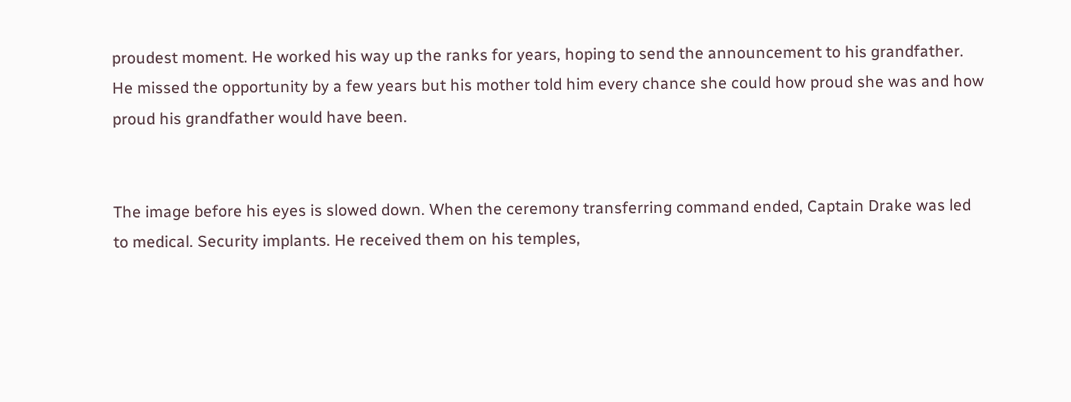proudest moment. He worked his way up the ranks for years, hoping to send the announcement to his grandfather. He missed the opportunity by a few years but his mother told him every chance she could how proud she was and how proud his grandfather would have been.


The image before his eyes is slowed down. When the ceremony transferring command ended, Captain Drake was led to medical. Security implants. He received them on his temples,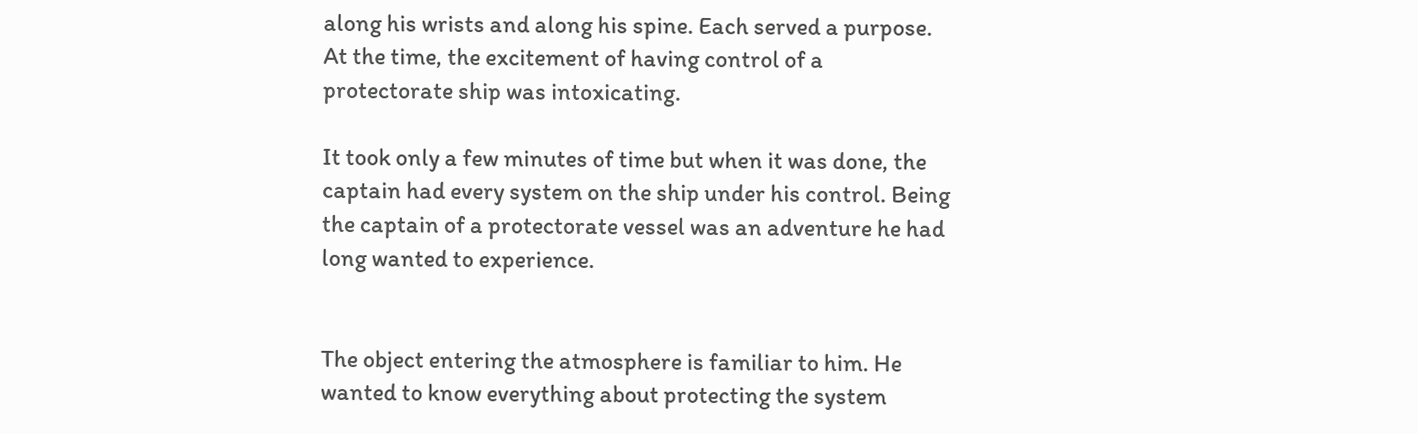along his wrists and along his spine. Each served a purpose. At the time, the excitement of having control of a protectorate ship was intoxicating.

It took only a few minutes of time but when it was done, the captain had every system on the ship under his control. Being the captain of a protectorate vessel was an adventure he had long wanted to experience.


The object entering the atmosphere is familiar to him. He wanted to know everything about protecting the system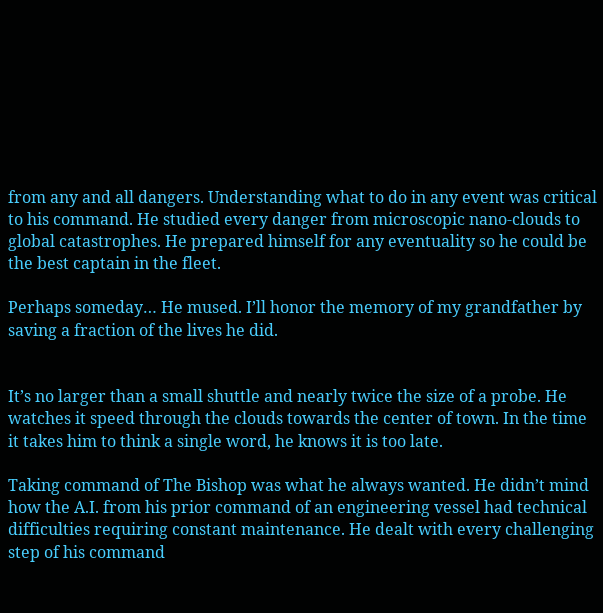from any and all dangers. Understanding what to do in any event was critical to his command. He studied every danger from microscopic nano-clouds to global catastrophes. He prepared himself for any eventuality so he could be the best captain in the fleet.

Perhaps someday… He mused. I’ll honor the memory of my grandfather by saving a fraction of the lives he did.


It’s no larger than a small shuttle and nearly twice the size of a probe. He watches it speed through the clouds towards the center of town. In the time it takes him to think a single word, he knows it is too late.

Taking command of The Bishop was what he always wanted. He didn’t mind how the A.I. from his prior command of an engineering vessel had technical difficulties requiring constant maintenance. He dealt with every challenging step of his command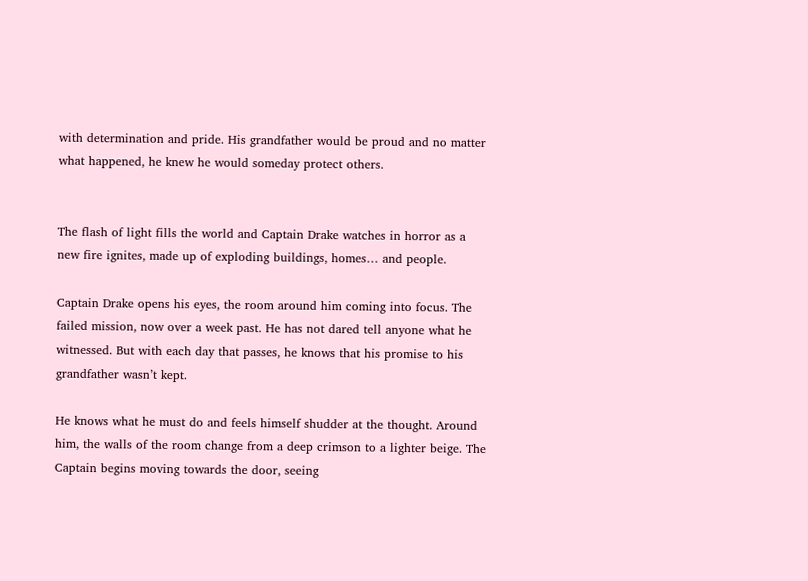with determination and pride. His grandfather would be proud and no matter what happened, he knew he would someday protect others.


The flash of light fills the world and Captain Drake watches in horror as a new fire ignites, made up of exploding buildings, homes… and people.

Captain Drake opens his eyes, the room around him coming into focus. The failed mission, now over a week past. He has not dared tell anyone what he witnessed. But with each day that passes, he knows that his promise to his grandfather wasn’t kept.

He knows what he must do and feels himself shudder at the thought. Around him, the walls of the room change from a deep crimson to a lighter beige. The Captain begins moving towards the door, seeing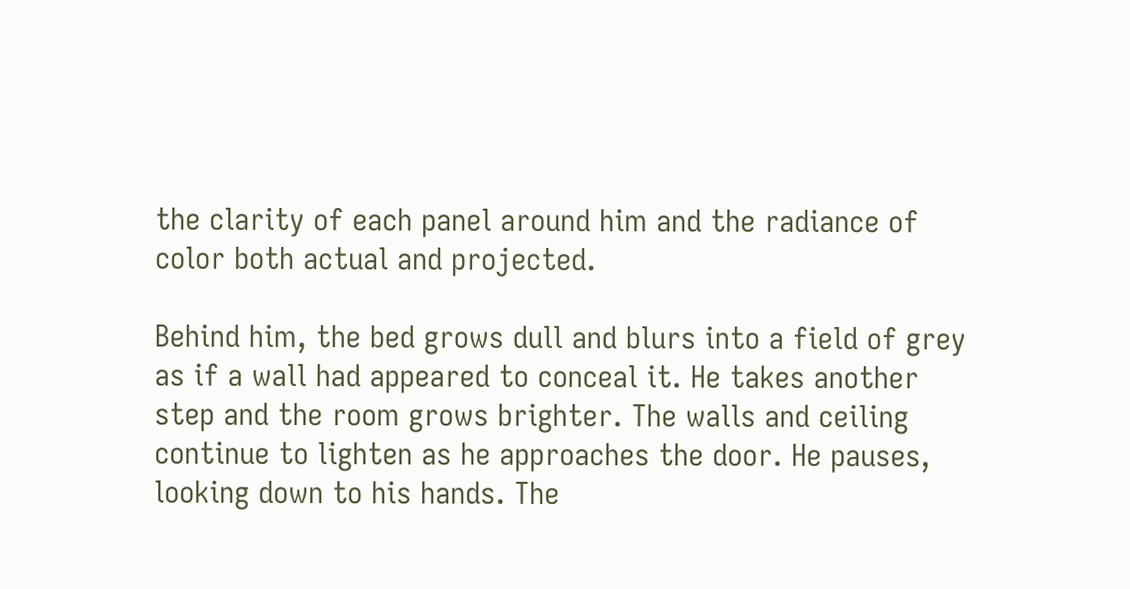the clarity of each panel around him and the radiance of color both actual and projected.

Behind him, the bed grows dull and blurs into a field of grey as if a wall had appeared to conceal it. He takes another step and the room grows brighter. The walls and ceiling continue to lighten as he approaches the door. He pauses, looking down to his hands. The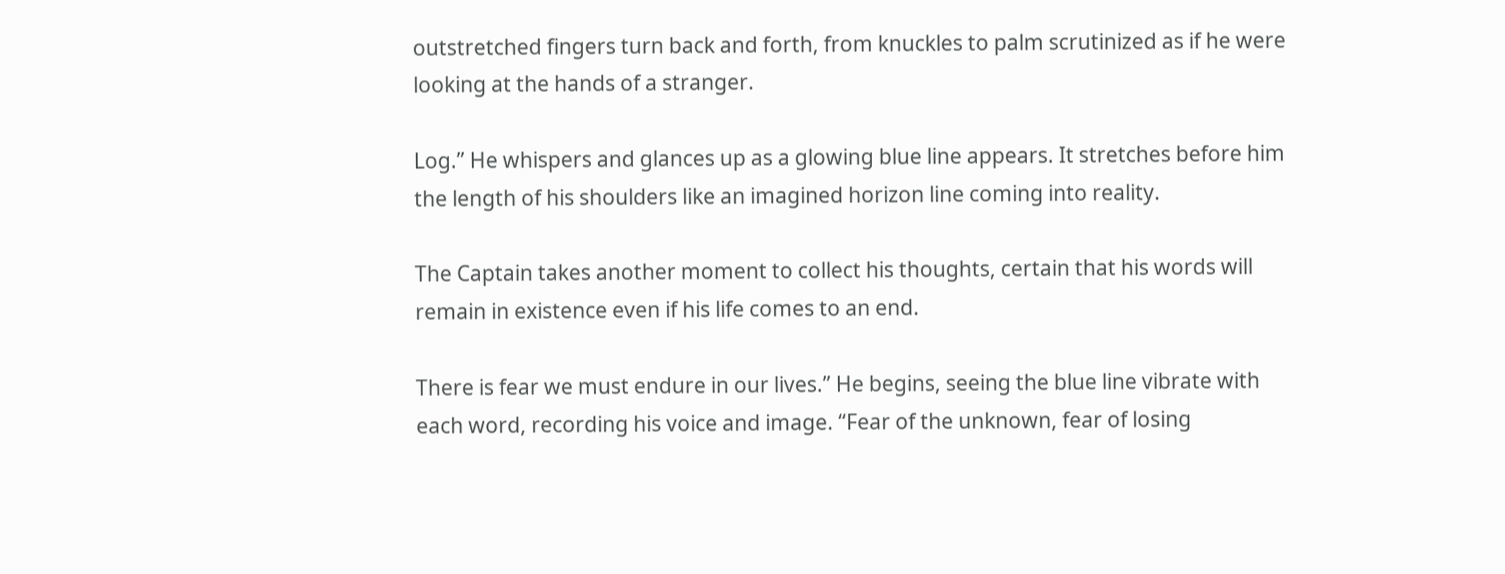outstretched fingers turn back and forth, from knuckles to palm scrutinized as if he were looking at the hands of a stranger.

Log.” He whispers and glances up as a glowing blue line appears. It stretches before him the length of his shoulders like an imagined horizon line coming into reality.

The Captain takes another moment to collect his thoughts, certain that his words will remain in existence even if his life comes to an end.

There is fear we must endure in our lives.” He begins, seeing the blue line vibrate with each word, recording his voice and image. “Fear of the unknown, fear of losing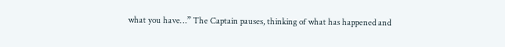what you have…” The Captain pauses, thinking of what has happened and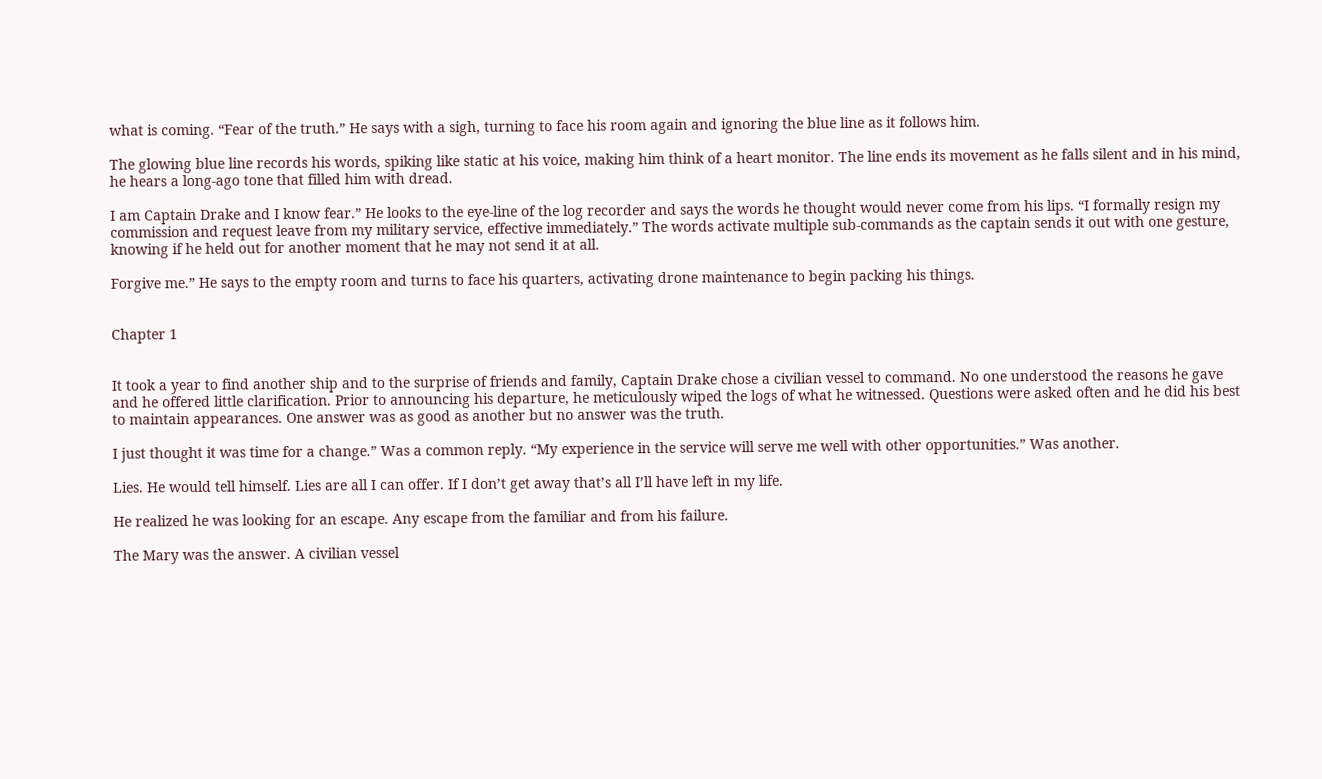what is coming. “Fear of the truth.” He says with a sigh, turning to face his room again and ignoring the blue line as it follows him.

The glowing blue line records his words, spiking like static at his voice, making him think of a heart monitor. The line ends its movement as he falls silent and in his mind, he hears a long-ago tone that filled him with dread.

I am Captain Drake and I know fear.” He looks to the eye-line of the log recorder and says the words he thought would never come from his lips. “I formally resign my commission and request leave from my military service, effective immediately.” The words activate multiple sub-commands as the captain sends it out with one gesture, knowing if he held out for another moment that he may not send it at all.

Forgive me.” He says to the empty room and turns to face his quarters, activating drone maintenance to begin packing his things.


Chapter 1


It took a year to find another ship and to the surprise of friends and family, Captain Drake chose a civilian vessel to command. No one understood the reasons he gave and he offered little clarification. Prior to announcing his departure, he meticulously wiped the logs of what he witnessed. Questions were asked often and he did his best to maintain appearances. One answer was as good as another but no answer was the truth.

I just thought it was time for a change.” Was a common reply. “My experience in the service will serve me well with other opportunities.” Was another.

Lies. He would tell himself. Lies are all I can offer. If I don’t get away that’s all I’ll have left in my life.

He realized he was looking for an escape. Any escape from the familiar and from his failure.

The Mary was the answer. A civilian vessel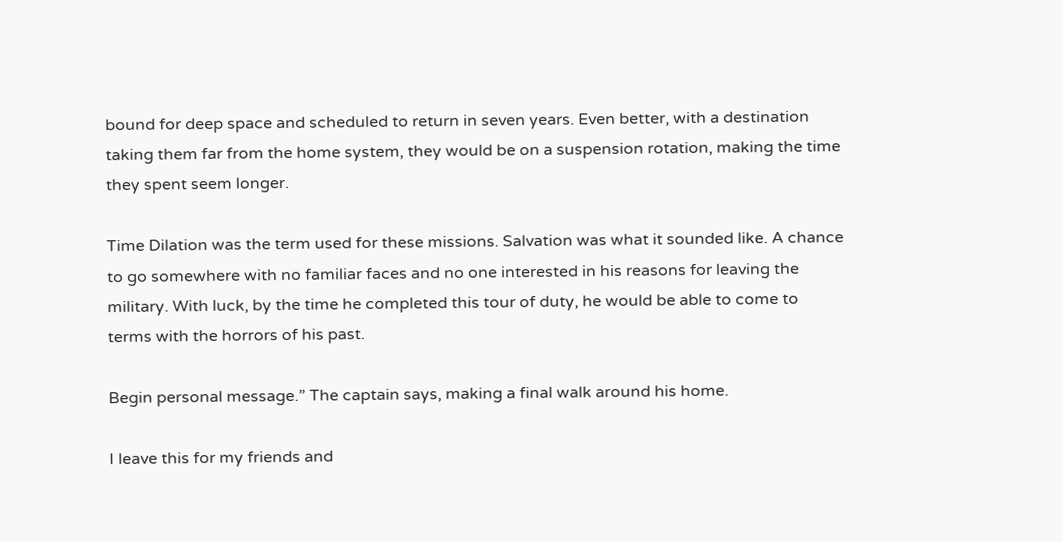bound for deep space and scheduled to return in seven years. Even better, with a destination taking them far from the home system, they would be on a suspension rotation, making the time they spent seem longer.

Time Dilation was the term used for these missions. Salvation was what it sounded like. A chance to go somewhere with no familiar faces and no one interested in his reasons for leaving the military. With luck, by the time he completed this tour of duty, he would be able to come to terms with the horrors of his past.

Begin personal message.” The captain says, making a final walk around his home.

I leave this for my friends and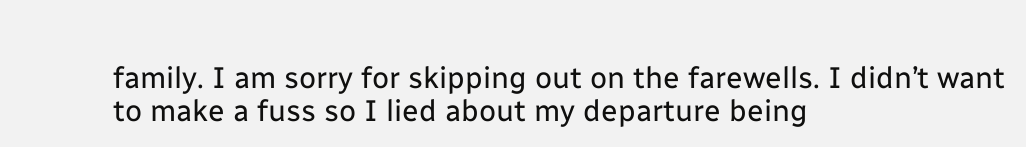family. I am sorry for skipping out on the farewells. I didn’t want to make a fuss so I lied about my departure being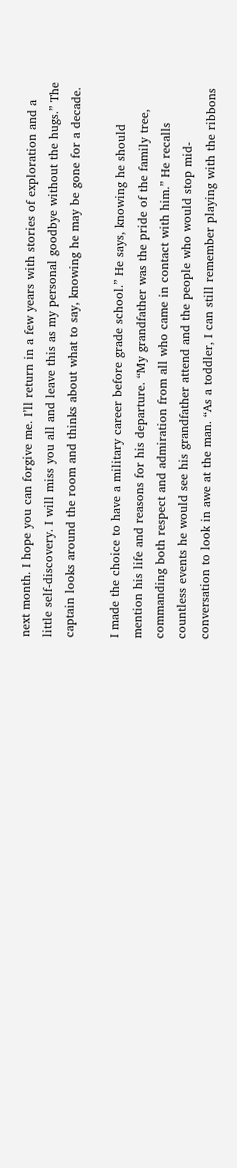next month. I hope you can forgive me. I’ll return in a few years with stories of exploration and a little self-discovery. I will miss you all and leave this as my personal goodbye without the hugs.” The captain looks around the room and thinks about what to say, knowing he may be gone for a decade.

I made the choice to have a military career before grade school.” He says, knowing he should mention his life and reasons for his departure. “My grandfather was the pride of the family tree, commanding both respect and admiration from all who came in contact with him.” He recalls countless events he would see his grandfather attend and the people who would stop mid-conversation to look in awe at the man. “As a toddler, I can still remember playing with the ribbons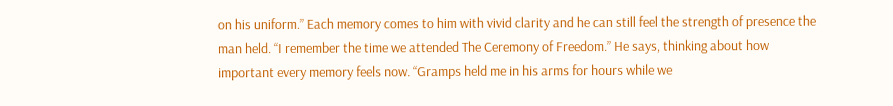on his uniform.” Each memory comes to him with vivid clarity and he can still feel the strength of presence the man held. “I remember the time we attended The Ceremony of Freedom.” He says, thinking about how important every memory feels now. “Gramps held me in his arms for hours while we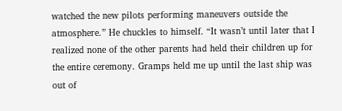watched the new pilots performing maneuvers outside the atmosphere.” He chuckles to himself. “It wasn’t until later that I realized none of the other parents had held their children up for the entire ceremony. Gramps held me up until the last ship was out of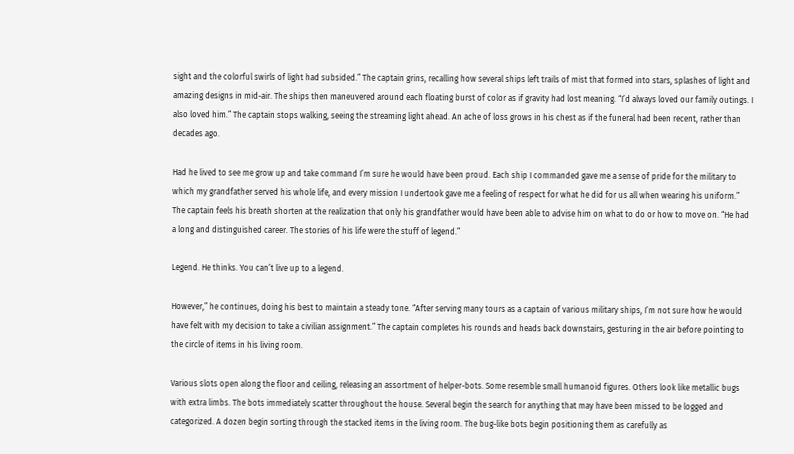sight and the colorful swirls of light had subsided.” The captain grins, recalling how several ships left trails of mist that formed into stars, splashes of light and amazing designs in mid-air. The ships then maneuvered around each floating burst of color as if gravity had lost meaning. “I’d always loved our family outings. I also loved him.” The captain stops walking, seeing the streaming light ahead. An ache of loss grows in his chest as if the funeral had been recent, rather than decades ago.

Had he lived to see me grow up and take command I’m sure he would have been proud. Each ship I commanded gave me a sense of pride for the military to which my grandfather served his whole life, and every mission I undertook gave me a feeling of respect for what he did for us all when wearing his uniform.” The captain feels his breath shorten at the realization that only his grandfather would have been able to advise him on what to do or how to move on. “He had a long and distinguished career. The stories of his life were the stuff of legend.”

Legend. He thinks. You can’t live up to a legend.

However,” he continues, doing his best to maintain a steady tone. “After serving many tours as a captain of various military ships, I’m not sure how he would have felt with my decision to take a civilian assignment.” The captain completes his rounds and heads back downstairs, gesturing in the air before pointing to the circle of items in his living room.

Various slots open along the floor and ceiling, releasing an assortment of helper-bots. Some resemble small humanoid figures. Others look like metallic bugs with extra limbs. The bots immediately scatter throughout the house. Several begin the search for anything that may have been missed to be logged and categorized. A dozen begin sorting through the stacked items in the living room. The bug-like bots begin positioning them as carefully as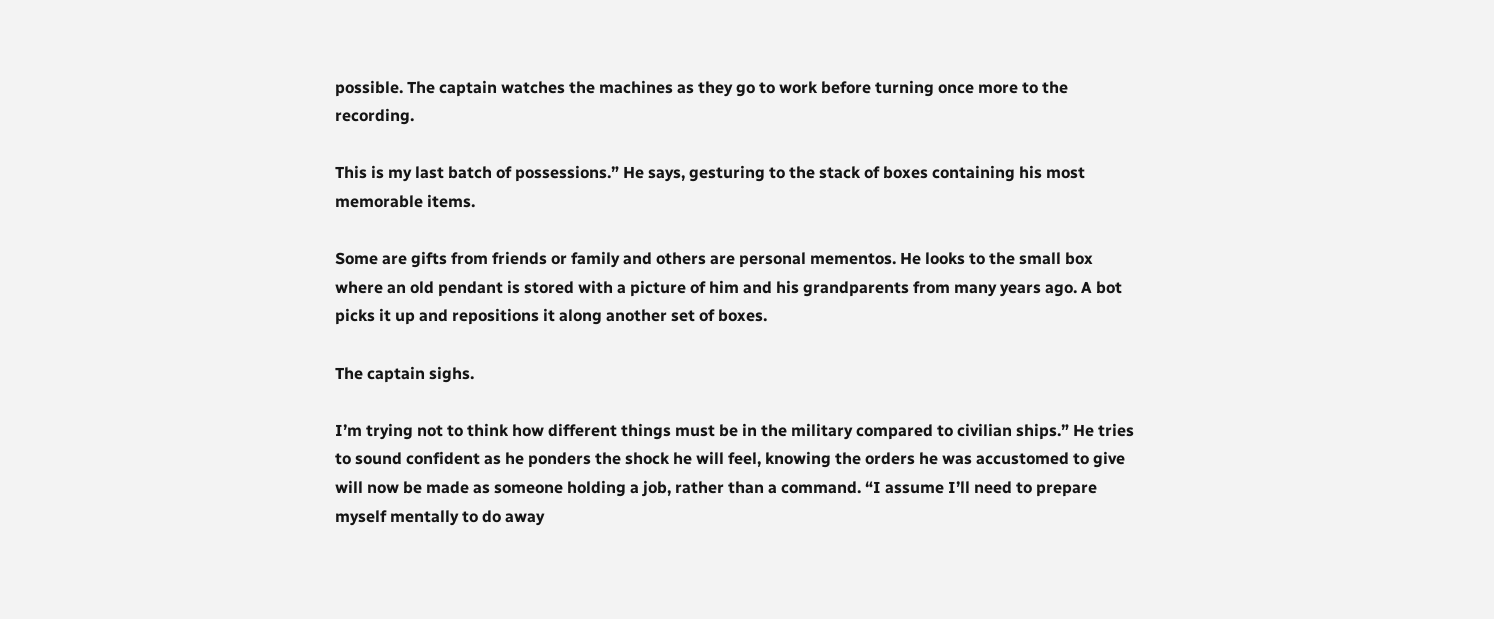possible. The captain watches the machines as they go to work before turning once more to the recording.

This is my last batch of possessions.” He says, gesturing to the stack of boxes containing his most memorable items.

Some are gifts from friends or family and others are personal mementos. He looks to the small box where an old pendant is stored with a picture of him and his grandparents from many years ago. A bot picks it up and repositions it along another set of boxes.

The captain sighs.

I’m trying not to think how different things must be in the military compared to civilian ships.” He tries to sound confident as he ponders the shock he will feel, knowing the orders he was accustomed to give will now be made as someone holding a job, rather than a command. “I assume I’ll need to prepare myself mentally to do away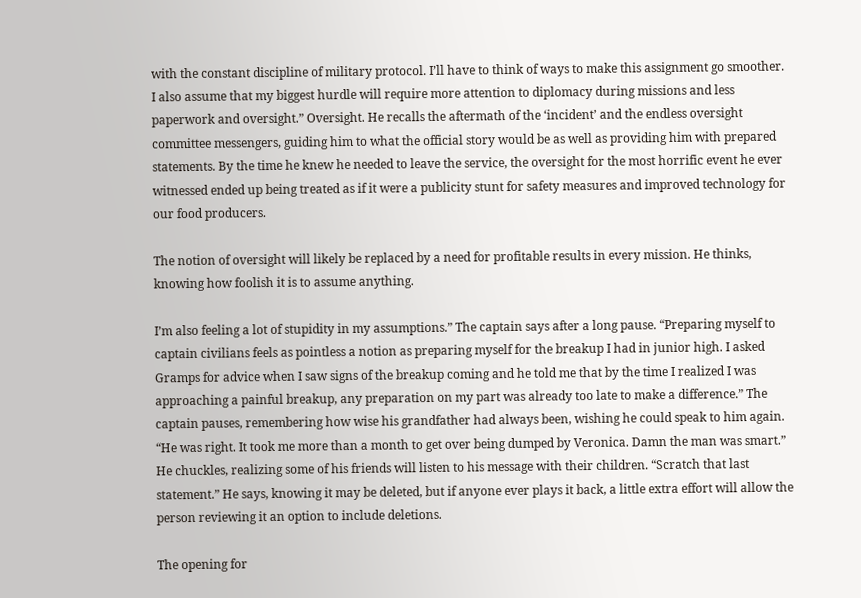with the constant discipline of military protocol. I’ll have to think of ways to make this assignment go smoother. I also assume that my biggest hurdle will require more attention to diplomacy during missions and less paperwork and oversight.” Oversight. He recalls the aftermath of the ‘incident’ and the endless oversight committee messengers, guiding him to what the official story would be as well as providing him with prepared statements. By the time he knew he needed to leave the service, the oversight for the most horrific event he ever witnessed ended up being treated as if it were a publicity stunt for safety measures and improved technology for our food producers.

The notion of oversight will likely be replaced by a need for profitable results in every mission. He thinks, knowing how foolish it is to assume anything.

I’m also feeling a lot of stupidity in my assumptions.” The captain says after a long pause. “Preparing myself to captain civilians feels as pointless a notion as preparing myself for the breakup I had in junior high. I asked Gramps for advice when I saw signs of the breakup coming and he told me that by the time I realized I was approaching a painful breakup, any preparation on my part was already too late to make a difference.” The captain pauses, remembering how wise his grandfather had always been, wishing he could speak to him again. “He was right. It took me more than a month to get over being dumped by Veronica. Damn the man was smart.” He chuckles, realizing some of his friends will listen to his message with their children. “Scratch that last statement.” He says, knowing it may be deleted, but if anyone ever plays it back, a little extra effort will allow the person reviewing it an option to include deletions.

The opening for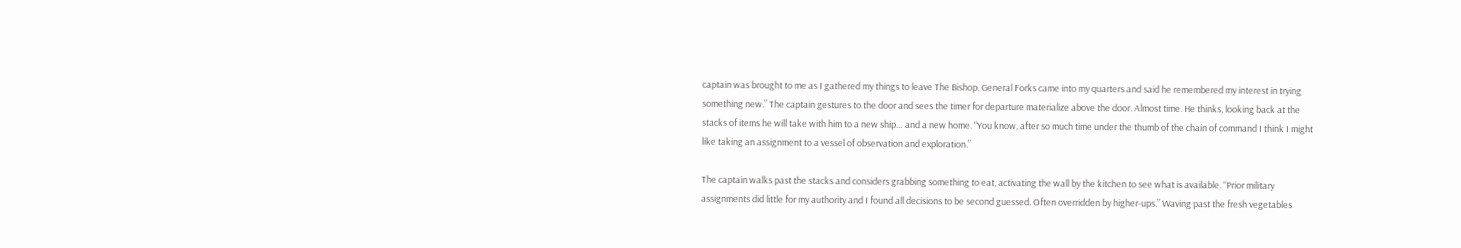captain was brought to me as I gathered my things to leave The Bishop. General Forks came into my quarters and said he remembered my interest in trying something new.” The captain gestures to the door and sees the timer for departure materialize above the door. Almost time. He thinks, looking back at the stacks of items he will take with him to a new ship… and a new home. “You know, after so much time under the thumb of the chain of command I think I might like taking an assignment to a vessel of observation and exploration.”

The captain walks past the stacks and considers grabbing something to eat, activating the wall by the kitchen to see what is available. “Prior military assignments did little for my authority and I found all decisions to be second guessed. Often overridden by higher-ups.” Waving past the fresh vegetables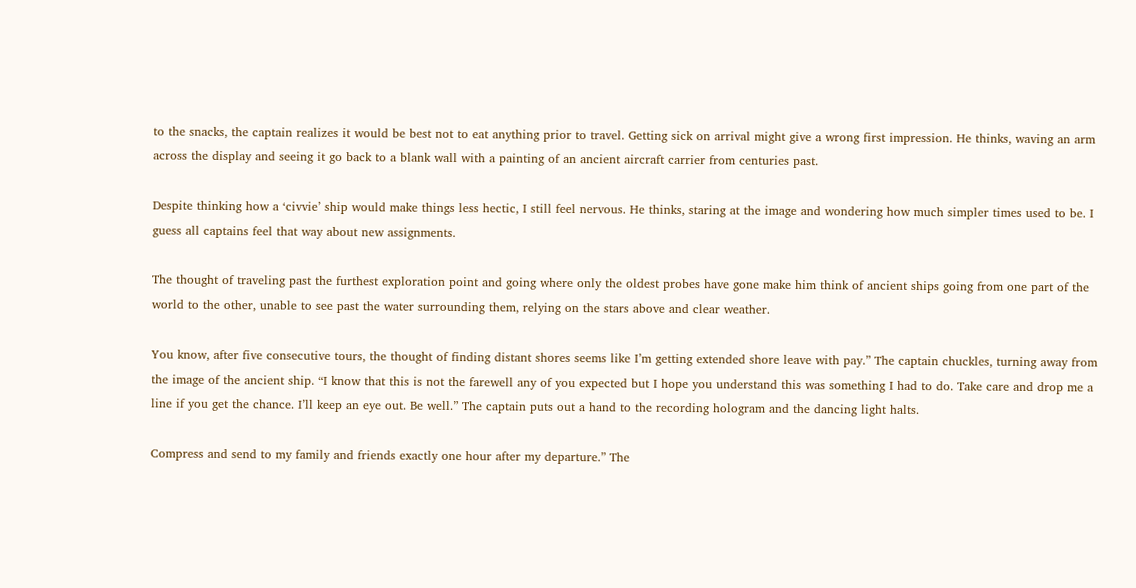to the snacks, the captain realizes it would be best not to eat anything prior to travel. Getting sick on arrival might give a wrong first impression. He thinks, waving an arm across the display and seeing it go back to a blank wall with a painting of an ancient aircraft carrier from centuries past.

Despite thinking how a ‘civvie’ ship would make things less hectic, I still feel nervous. He thinks, staring at the image and wondering how much simpler times used to be. I guess all captains feel that way about new assignments.

The thought of traveling past the furthest exploration point and going where only the oldest probes have gone make him think of ancient ships going from one part of the world to the other, unable to see past the water surrounding them, relying on the stars above and clear weather.

You know, after five consecutive tours, the thought of finding distant shores seems like I’m getting extended shore leave with pay.” The captain chuckles, turning away from the image of the ancient ship. “I know that this is not the farewell any of you expected but I hope you understand this was something I had to do. Take care and drop me a line if you get the chance. I’ll keep an eye out. Be well.” The captain puts out a hand to the recording hologram and the dancing light halts.

Compress and send to my family and friends exactly one hour after my departure.” The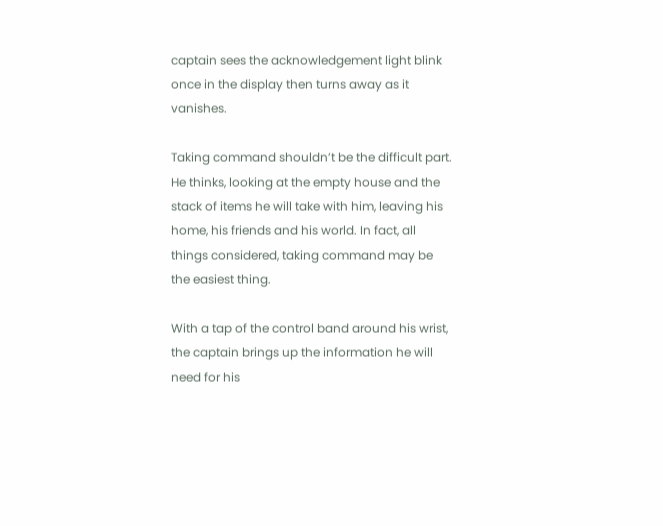captain sees the acknowledgement light blink once in the display then turns away as it vanishes.

Taking command shouldn’t be the difficult part. He thinks, looking at the empty house and the stack of items he will take with him, leaving his home, his friends and his world. In fact, all things considered, taking command may be the easiest thing.

With a tap of the control band around his wrist, the captain brings up the information he will need for his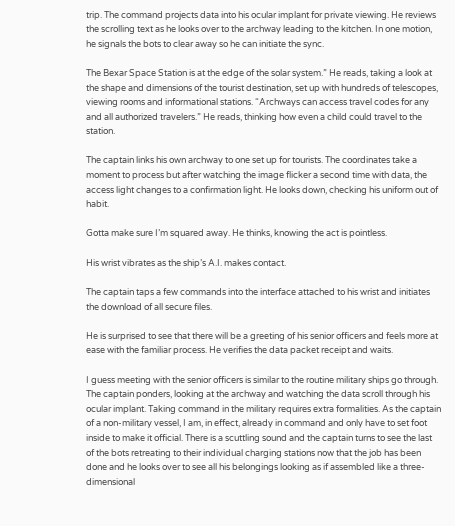trip. The command projects data into his ocular implant for private viewing. He reviews the scrolling text as he looks over to the archway leading to the kitchen. In one motion, he signals the bots to clear away so he can initiate the sync.

The Bexar Space Station is at the edge of the solar system.” He reads, taking a look at the shape and dimensions of the tourist destination, set up with hundreds of telescopes, viewing rooms and informational stations. “Archways can access travel codes for any and all authorized travelers.” He reads, thinking how even a child could travel to the station.

The captain links his own archway to one set up for tourists. The coordinates take a moment to process but after watching the image flicker a second time with data, the access light changes to a confirmation light. He looks down, checking his uniform out of habit.

Gotta make sure I’m squared away. He thinks, knowing the act is pointless.

His wrist vibrates as the ship’s A.I. makes contact.

The captain taps a few commands into the interface attached to his wrist and initiates the download of all secure files.

He is surprised to see that there will be a greeting of his senior officers and feels more at ease with the familiar process. He verifies the data packet receipt and waits.

I guess meeting with the senior officers is similar to the routine military ships go through. The captain ponders, looking at the archway and watching the data scroll through his ocular implant. Taking command in the military requires extra formalities. As the captain of a non-military vessel, I am, in effect, already in command and only have to set foot inside to make it official. There is a scuttling sound and the captain turns to see the last of the bots retreating to their individual charging stations now that the job has been done and he looks over to see all his belongings looking as if assembled like a three-dimensional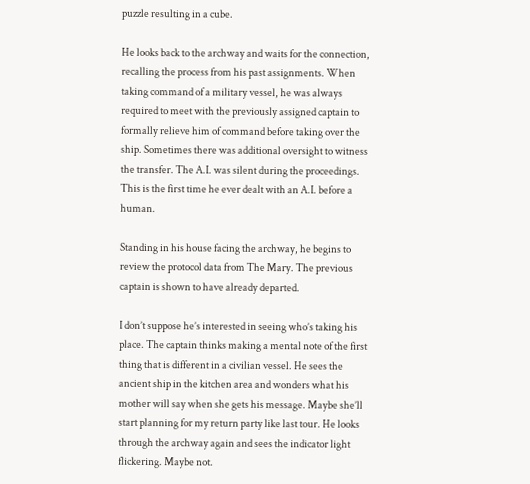puzzle resulting in a cube.

He looks back to the archway and waits for the connection, recalling the process from his past assignments. When taking command of a military vessel, he was always required to meet with the previously assigned captain to formally relieve him of command before taking over the ship. Sometimes there was additional oversight to witness the transfer. The A.I. was silent during the proceedings. This is the first time he ever dealt with an A.I. before a human.

Standing in his house facing the archway, he begins to review the protocol data from The Mary. The previous captain is shown to have already departed.

I don’t suppose he’s interested in seeing who’s taking his place. The captain thinks making a mental note of the first thing that is different in a civilian vessel. He sees the ancient ship in the kitchen area and wonders what his mother will say when she gets his message. Maybe she’ll start planning for my return party like last tour. He looks through the archway again and sees the indicator light flickering. Maybe not.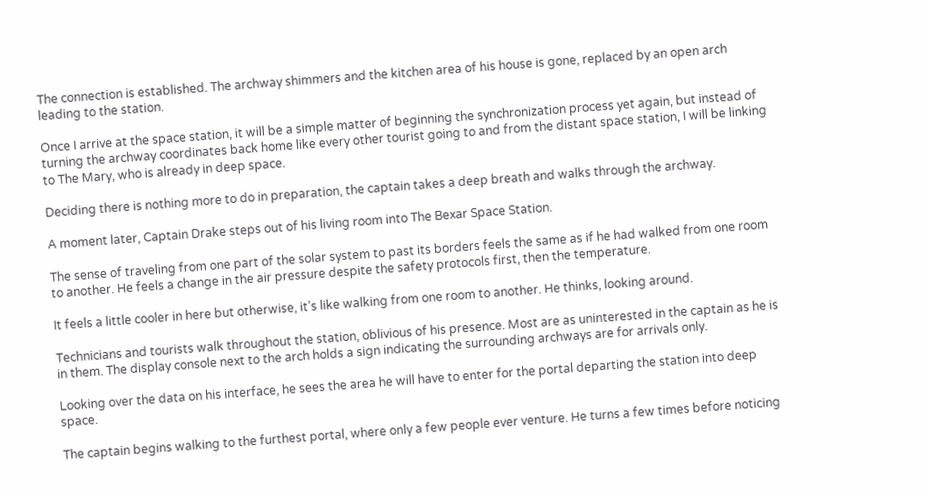The connection is established. The archway shimmers and the kitchen area of his house is gone, replaced by an open arch leading to the station.

Once I arrive at the space station, it will be a simple matter of beginning the synchronization process yet again, but instead of turning the archway coordinates back home like every other tourist going to and from the distant space station, I will be linking to The Mary, who is already in deep space.

Deciding there is nothing more to do in preparation, the captain takes a deep breath and walks through the archway.

A moment later, Captain Drake steps out of his living room into The Bexar Space Station.

The sense of traveling from one part of the solar system to past its borders feels the same as if he had walked from one room to another. He feels a change in the air pressure despite the safety protocols first, then the temperature.

It feels a little cooler in here but otherwise, it’s like walking from one room to another. He thinks, looking around.

Technicians and tourists walk throughout the station, oblivious of his presence. Most are as uninterested in the captain as he is in them. The display console next to the arch holds a sign indicating the surrounding archways are for arrivals only.

Looking over the data on his interface, he sees the area he will have to enter for the portal departing the station into deep space.

The captain begins walking to the furthest portal, where only a few people ever venture. He turns a few times before noticing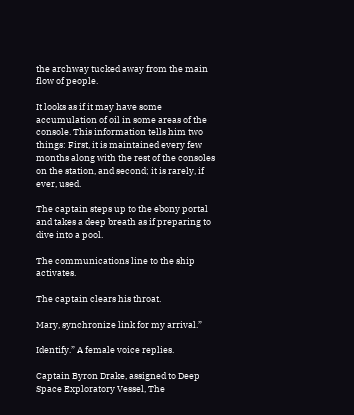the archway tucked away from the main flow of people.

It looks as if it may have some accumulation of oil in some areas of the console. This information tells him two things: First, it is maintained every few months along with the rest of the consoles on the station, and second; it is rarely, if ever, used.

The captain steps up to the ebony portal and takes a deep breath as if preparing to dive into a pool.

The communications line to the ship activates.

The captain clears his throat.

Mary, synchronize link for my arrival.”

Identify.” A female voice replies.

Captain Byron Drake, assigned to Deep Space Exploratory Vessel, The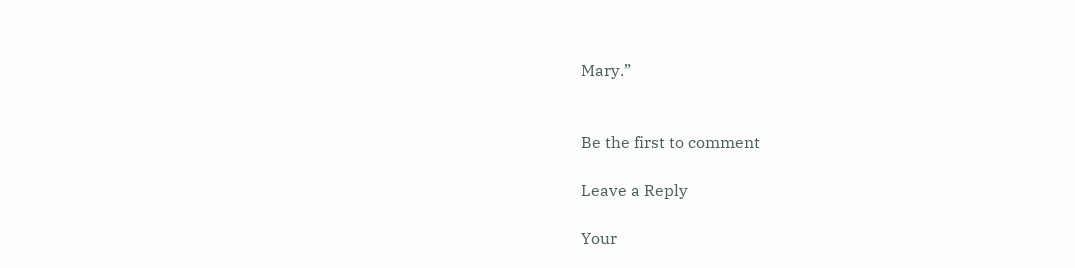Mary.”


Be the first to comment

Leave a Reply

Your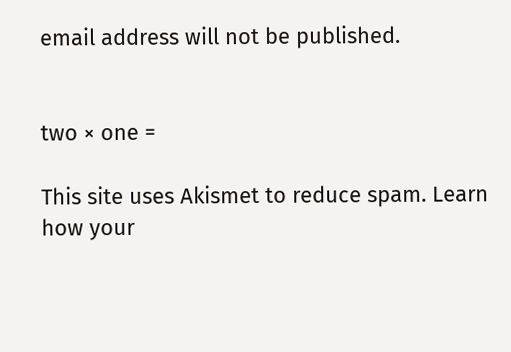email address will not be published.


two × one =

This site uses Akismet to reduce spam. Learn how your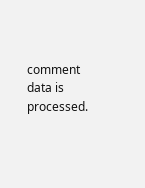comment data is processed.